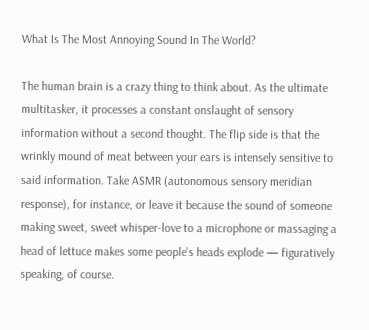What Is The Most Annoying Sound In The World?

The human brain is a crazy thing to think about. As the ultimate multitasker, it processes a constant onslaught of sensory information without a second thought. The flip side is that the wrinkly mound of meat between your ears is intensely sensitive to said information. Take ASMR (autonomous sensory meridian response), for instance, or leave it because the sound of someone making sweet, sweet whisper-love to a microphone or massaging a head of lettuce makes some people's heads explode — figuratively speaking, of course.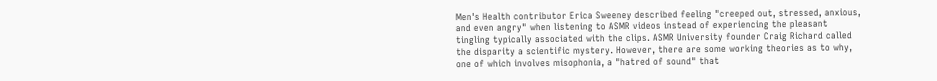Men's Health contributor Erica Sweeney described feeling "creeped out, stressed, anxious, and even angry" when listening to ASMR videos instead of experiencing the pleasant tingling typically associated with the clips. ASMR University founder Craig Richard called the disparity a scientific mystery. However, there are some working theories as to why, one of which involves misophonia, a "hatred of sound" that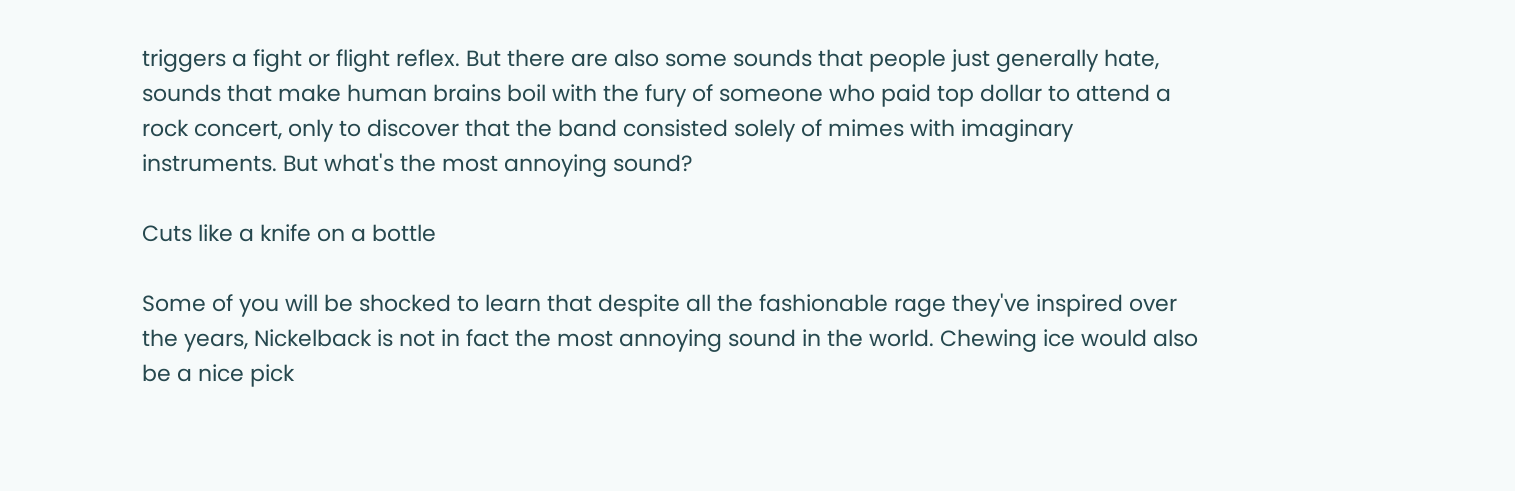triggers a fight or flight reflex. But there are also some sounds that people just generally hate, sounds that make human brains boil with the fury of someone who paid top dollar to attend a rock concert, only to discover that the band consisted solely of mimes with imaginary instruments. But what's the most annoying sound?

Cuts like a knife on a bottle

Some of you will be shocked to learn that despite all the fashionable rage they've inspired over the years, Nickelback is not in fact the most annoying sound in the world. Chewing ice would also be a nice pick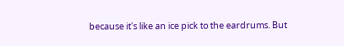because it's like an ice pick to the eardrums. But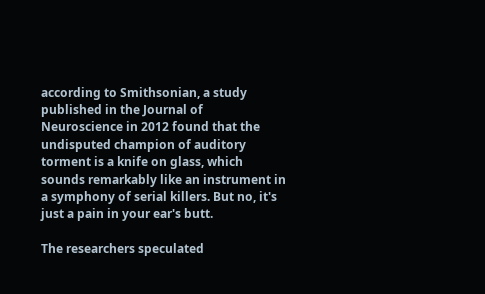according to Smithsonian, a study published in the Journal of Neuroscience in 2012 found that the undisputed champion of auditory torment is a knife on glass, which sounds remarkably like an instrument in a symphony of serial killers. But no, it's just a pain in your ear's butt.

The researchers speculated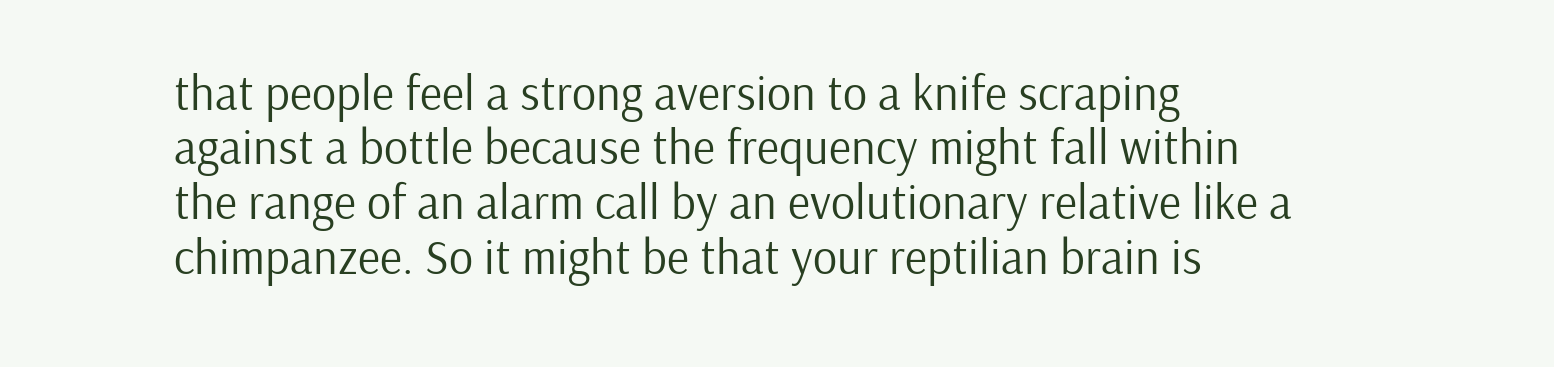that people feel a strong aversion to a knife scraping against a bottle because the frequency might fall within the range of an alarm call by an evolutionary relative like a chimpanzee. So it might be that your reptilian brain is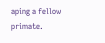aping a fellow primate.